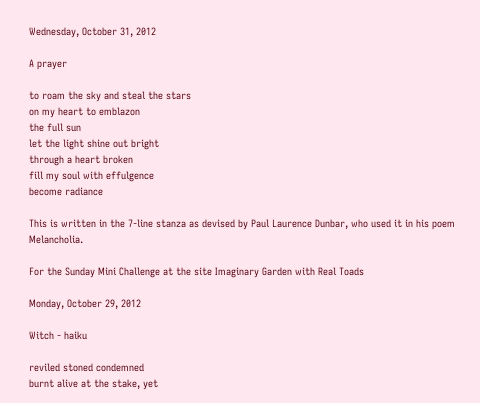Wednesday, October 31, 2012

A prayer

to roam the sky and steal the stars
on my heart to emblazon
the full sun
let the light shine out bright
through a heart broken
fill my soul with effulgence
become radiance

This is written in the 7-line stanza as devised by Paul Laurence Dunbar, who used it in his poem  Melancholia.

For the Sunday Mini Challenge at the site Imaginary Garden with Real Toads

Monday, October 29, 2012

Witch - haiku

reviled stoned condemned
burnt alive at the stake, yet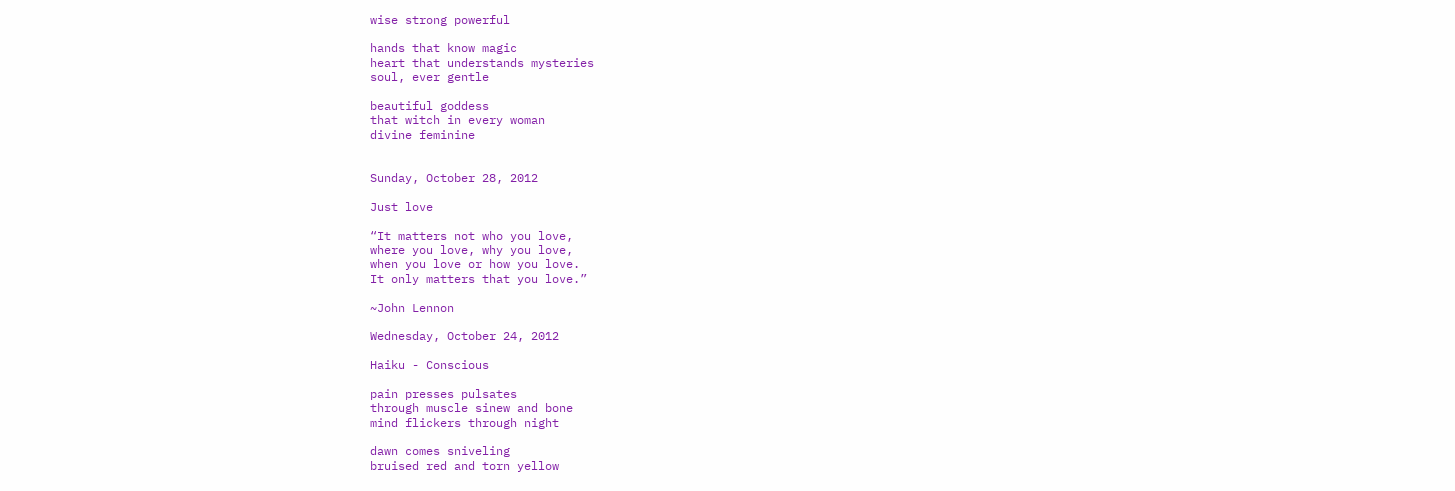wise strong powerful

hands that know magic
heart that understands mysteries
soul, ever gentle

beautiful goddess
that witch in every woman
divine feminine


Sunday, October 28, 2012

Just love

“It matters not who you love,
where you love, why you love,
when you love or how you love.
It only matters that you love.”

~John Lennon

Wednesday, October 24, 2012

Haiku - Conscious

pain presses pulsates
through muscle sinew and bone
mind flickers through night

dawn comes sniveling
bruised red and torn yellow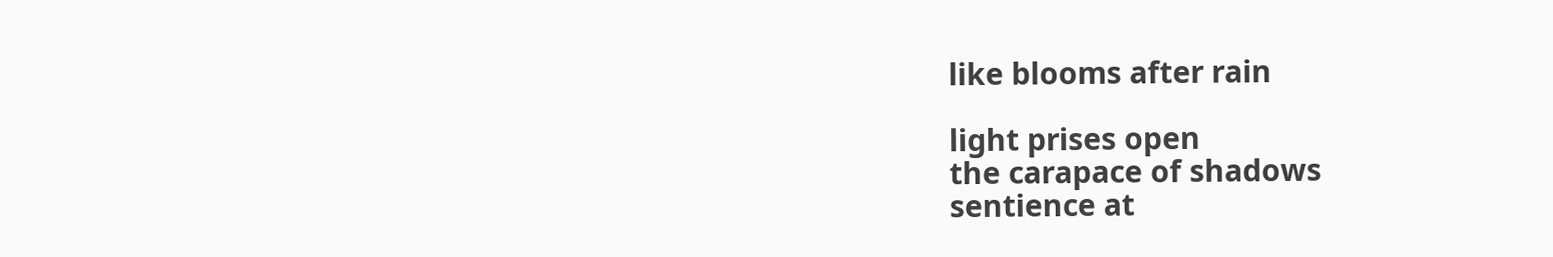like blooms after rain

light prises open
the carapace of shadows
sentience at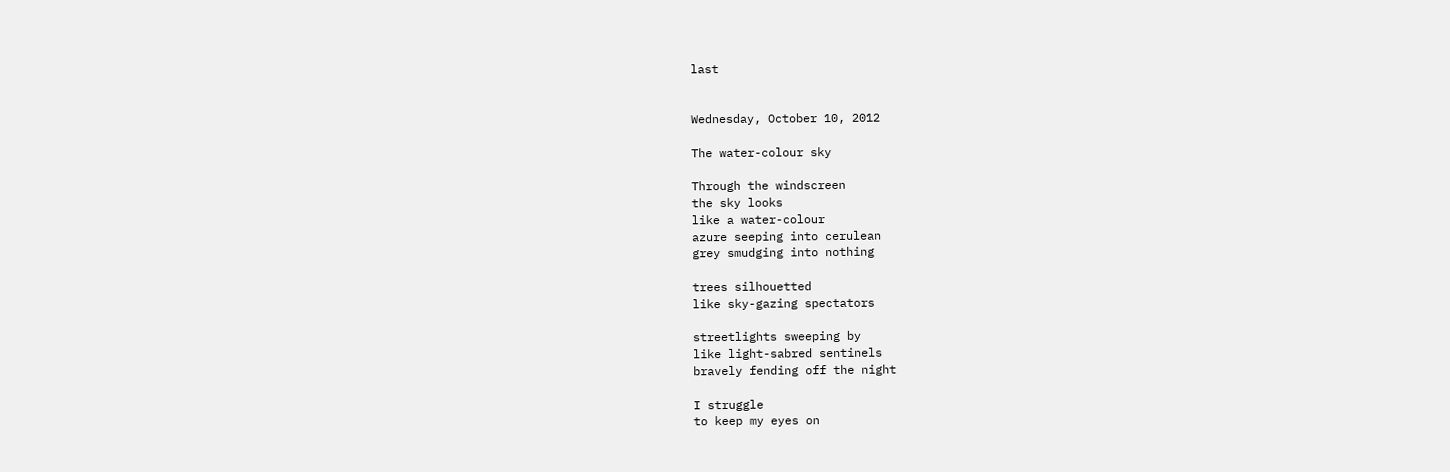last


Wednesday, October 10, 2012

The water-colour sky

Through the windscreen
the sky looks
like a water-colour
azure seeping into cerulean
grey smudging into nothing

trees silhouetted
like sky-gazing spectators

streetlights sweeping by
like light-sabred sentinels
bravely fending off the night

I struggle
to keep my eyes on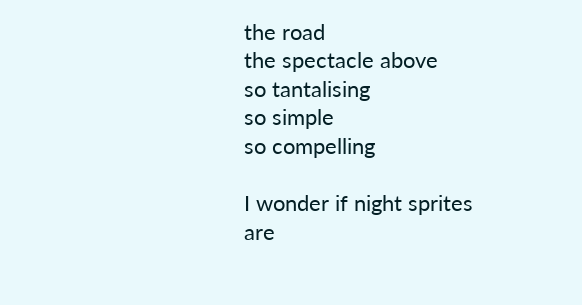the road
the spectacle above
so tantalising
so simple
so compelling

I wonder if night sprites
are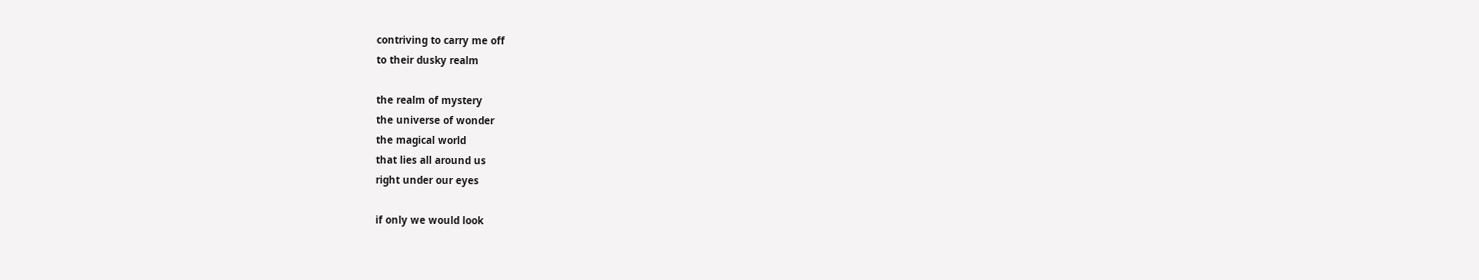contriving to carry me off
to their dusky realm

the realm of mystery
the universe of wonder
the magical world
that lies all around us
right under our eyes

if only we would look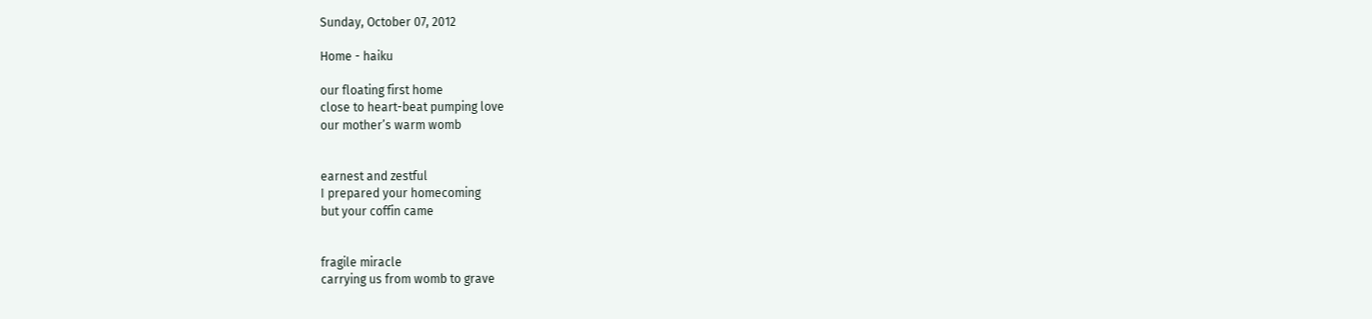Sunday, October 07, 2012

Home - haiku

our floating first home
close to heart-beat pumping love
our mother’s warm womb


earnest and zestful
I prepared your homecoming
but your coffin came


fragile miracle
carrying us from womb to grave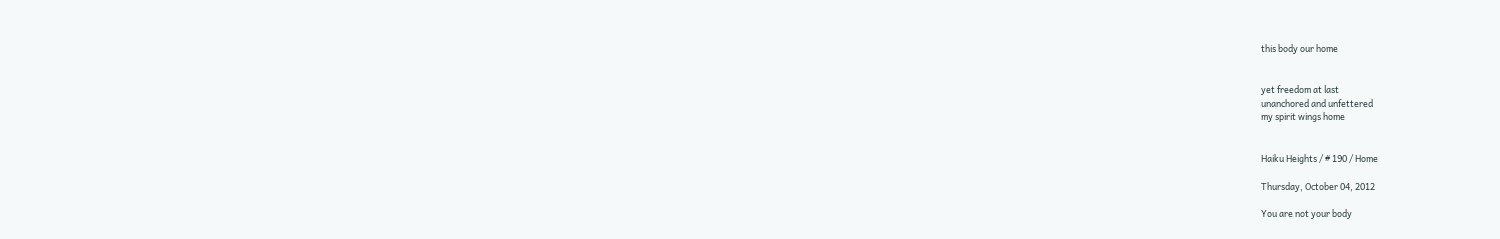this body our home


yet freedom at last
unanchored and unfettered
my spirit wings home


Haiku Heights / # 190 / Home

Thursday, October 04, 2012

You are not your body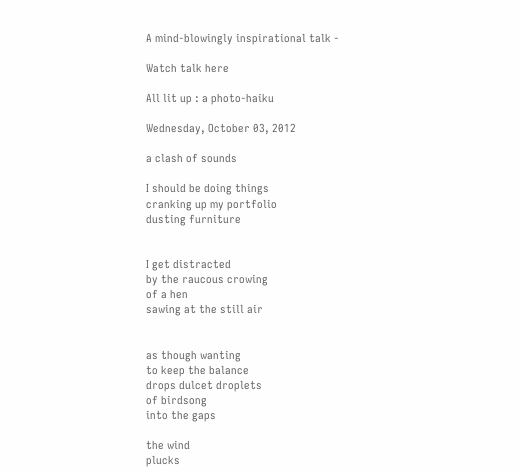A mind-blowingly inspirational talk -

Watch talk here

All lit up : a photo-haiku

Wednesday, October 03, 2012

a clash of sounds

I should be doing things
cranking up my portfolio
dusting furniture


I get distracted
by the raucous crowing
of a hen
sawing at the still air


as though wanting
to keep the balance
drops dulcet droplets
of birdsong
into the gaps

the wind
plucks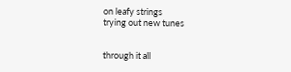on leafy strings
trying out new tunes


through it all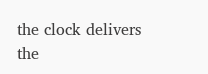the clock delivers
the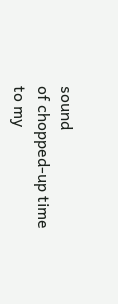sound
of chopped-up time
to my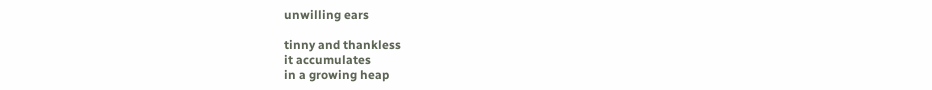unwilling ears

tinny and thankless
it accumulates
in a growing heap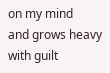on my mind
and grows heavy
with guilt